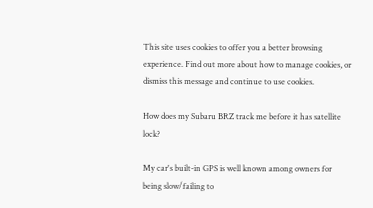This site uses cookies to offer you a better browsing experience. Find out more about how to manage cookies, or dismiss this message and continue to use cookies.

How does my Subaru BRZ track me before it has satellite lock?

My car's built-in GPS is well known among owners for being slow/failing to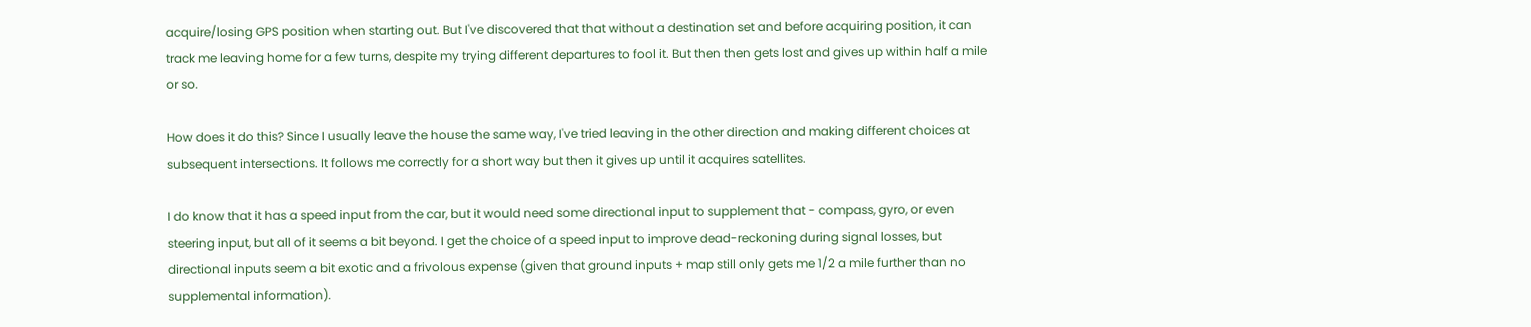acquire/losing GPS position when starting out. But I've discovered that that without a destination set and before acquiring position, it can track me leaving home for a few turns, despite my trying different departures to fool it. But then then gets lost and gives up within half a mile or so.

How does it do this? Since I usually leave the house the same way, I've tried leaving in the other direction and making different choices at subsequent intersections. It follows me correctly for a short way but then it gives up until it acquires satellites.

I do know that it has a speed input from the car, but it would need some directional input to supplement that - compass, gyro, or even steering input, but all of it seems a bit beyond. I get the choice of a speed input to improve dead-reckoning during signal losses, but directional inputs seem a bit exotic and a frivolous expense (given that ground inputs + map still only gets me 1/2 a mile further than no supplemental information).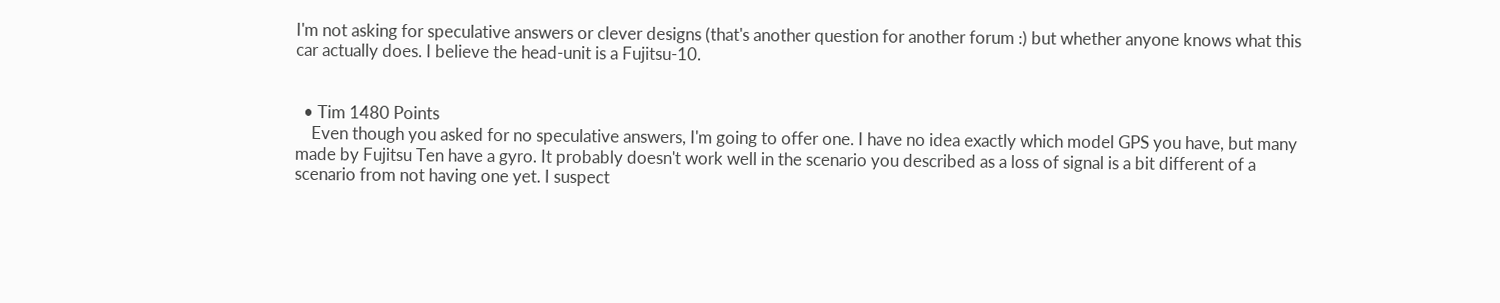I'm not asking for speculative answers or clever designs (that's another question for another forum :) but whether anyone knows what this car actually does. I believe the head-unit is a Fujitsu-10.


  • Tim 1480 Points
    Even though you asked for no speculative answers, I'm going to offer one. I have no idea exactly which model GPS you have, but many made by Fujitsu Ten have a gyro. It probably doesn't work well in the scenario you described as a loss of signal is a bit different of a scenario from not having one yet. I suspect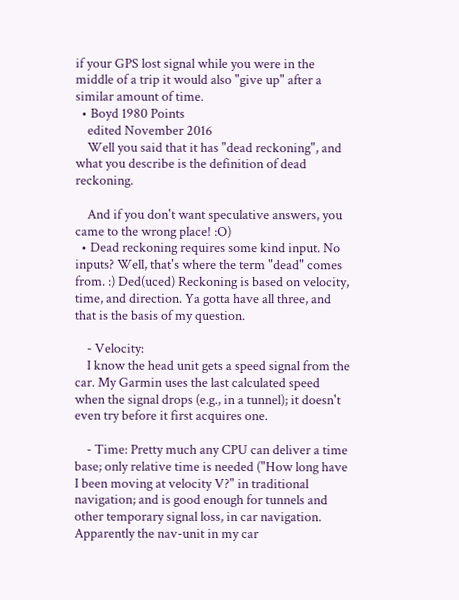if your GPS lost signal while you were in the middle of a trip it would also "give up" after a similar amount of time.
  • Boyd 1980 Points
    edited November 2016
    Well you said that it has "dead reckoning", and what you describe is the definition of dead reckoning.

    And if you don't want speculative answers, you came to the wrong place! :O)
  • Dead reckoning requires some kind input. No inputs? Well, that's where the term "dead" comes from. :) Ded(uced) Reckoning is based on velocity, time, and direction. Ya gotta have all three, and that is the basis of my question.

    - Velocity:
    I know the head unit gets a speed signal from the car. My Garmin uses the last calculated speed when the signal drops (e.g., in a tunnel); it doesn't even try before it first acquires one.

    - Time: Pretty much any CPU can deliver a time base; only relative time is needed ("How long have I been moving at velocity V?" in traditional navigation; and is good enough for tunnels and other temporary signal loss, in car navigation. Apparently the nav-unit in my car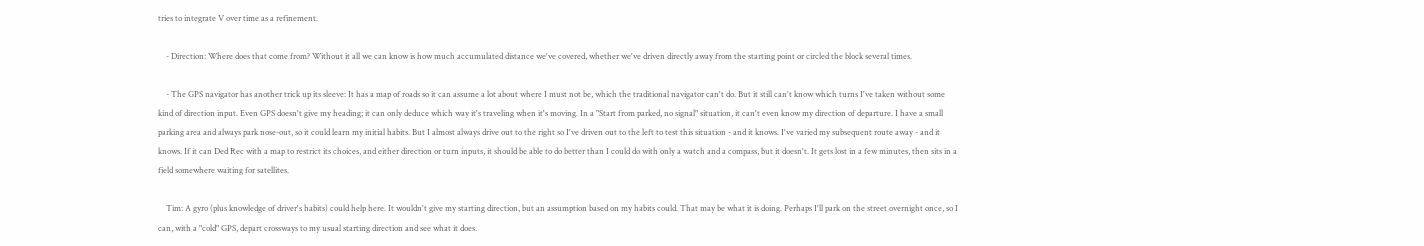tries to integrate V over time as a refinement.

    - Direction: Where does that come from? Without it all we can know is how much accumulated distance we've covered, whether we've driven directly away from the starting point or circled the block several times.

    - The GPS navigator has another trick up its sleeve: It has a map of roads so it can assume a lot about where I must not be, which the traditional navigator can't do. But it still can't know which turns I've taken without some kind of direction input. Even GPS doesn't give my heading; it can only deduce which way it's traveling when it's moving. In a "Start from parked, no signal" situation, it can't even know my direction of departure. I have a small parking area and always park nose-out, so it could learn my initial habits. But I almost always drive out to the right so I've driven out to the left to test this situation - and it knows. I've varied my subsequent route away - and it knows. If it can Ded Rec with a map to restrict its choices, and either direction or turn inputs, it should be able to do better than I could do with only a watch and a compass, but it doesn't. It gets lost in a few minutes, then sits in a field somewhere waiting for satellites.

    Tim: A gyro (plus knowledge of driver's habits) could help here. It wouldn't give my starting direction, but an assumption based on my habits could. That may be what it is doing. Perhaps I'll park on the street overnight once, so I can, with a "cold" GPS, depart crossways to my usual starting direction and see what it does.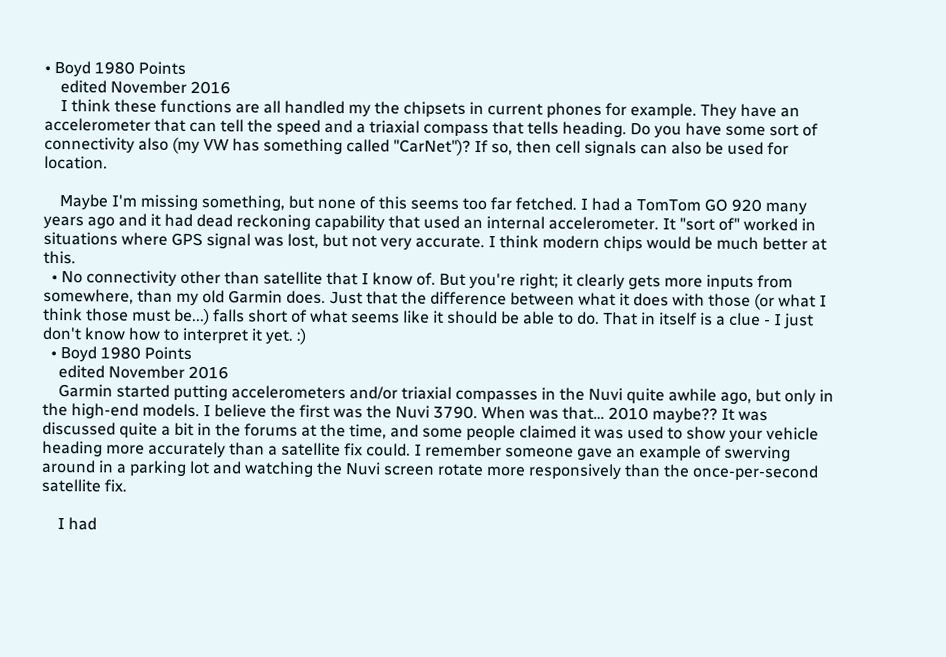• Boyd 1980 Points
    edited November 2016
    I think these functions are all handled my the chipsets in current phones for example. They have an accelerometer that can tell the speed and a triaxial compass that tells heading. Do you have some sort of connectivity also (my VW has something called "CarNet")? If so, then cell signals can also be used for location.

    Maybe I'm missing something, but none of this seems too far fetched. I had a TomTom GO 920 many years ago and it had dead reckoning capability that used an internal accelerometer. It "sort of" worked in situations where GPS signal was lost, but not very accurate. I think modern chips would be much better at this.
  • No connectivity other than satellite that I know of. But you're right; it clearly gets more inputs from somewhere, than my old Garmin does. Just that the difference between what it does with those (or what I think those must be...) falls short of what seems like it should be able to do. That in itself is a clue - I just don't know how to interpret it yet. :)
  • Boyd 1980 Points
    edited November 2016
    Garmin started putting accelerometers and/or triaxial compasses in the Nuvi quite awhile ago, but only in the high-end models. I believe the first was the Nuvi 3790. When was that… 2010 maybe?? It was discussed quite a bit in the forums at the time, and some people claimed it was used to show your vehicle heading more accurately than a satellite fix could. I remember someone gave an example of swerving around in a parking lot and watching the Nuvi screen rotate more responsively than the once-per-second satellite fix.

    I had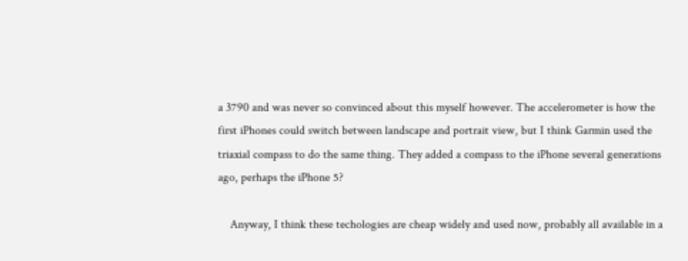a 3790 and was never so convinced about this myself however. The accelerometer is how the first iPhones could switch between landscape and portrait view, but I think Garmin used the triaxial compass to do the same thing. They added a compass to the iPhone several generations ago, perhaps the iPhone 5?

    Anyway, I think these techologies are cheap widely and used now, probably all available in a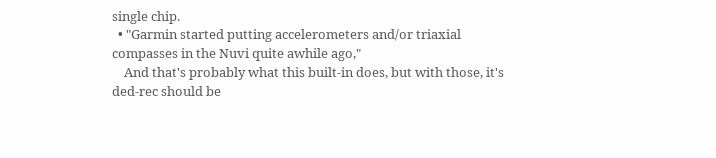single chip.
  • "Garmin started putting accelerometers and/or triaxial compasses in the Nuvi quite awhile ago,"
    And that's probably what this built-in does, but with those, it's ded-rec should be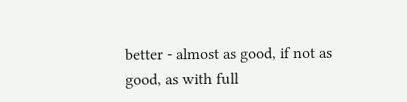better - almost as good, if not as good, as with full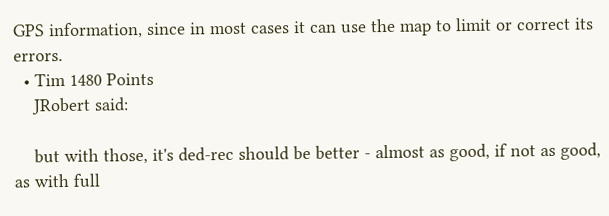GPS information, since in most cases it can use the map to limit or correct its errors.
  • Tim 1480 Points
    JRobert said:

    but with those, it's ded-rec should be better - almost as good, if not as good, as with full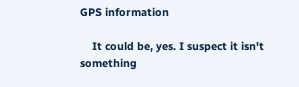GPS information

    It could be, yes. I suspect it isn't something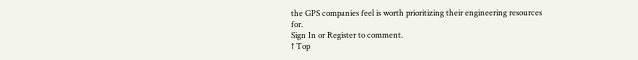the GPS companies feel is worth prioritizing their engineering resources for.
Sign In or Register to comment.
↑ Top